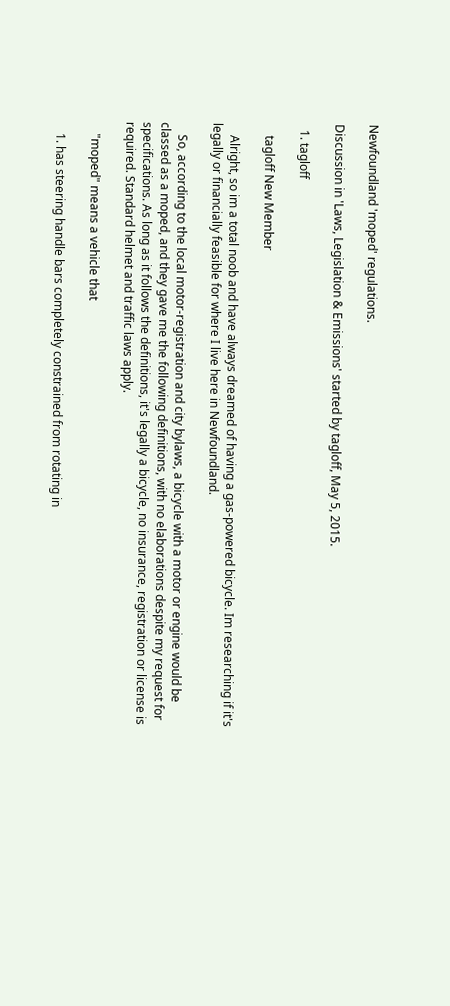Newfoundland 'moped' regulations.

Discussion in 'Laws, Legislation & Emissions' started by tagloff, May 5, 2015.

  1. tagloff

    tagloff New Member

    Alright, so im a total noob and have always dreamed of having a gas-powered bicycle. Im researching if it's legally or financially feasible for where I live here in Newfoundland.

    So, according to the local motor-registration and city bylaws, a bicycle with a motor or engine would be classed as a moped, and they gave me the following definitions, with no elaborations despite my request for specifications. As long as it follows the definitions, it's legally a bicycle, no insurance, registration or license is required. Standard helmet and traffic laws apply.

    "moped" means a vehicle that

    1. has steering handle bars completely constrained from rotating in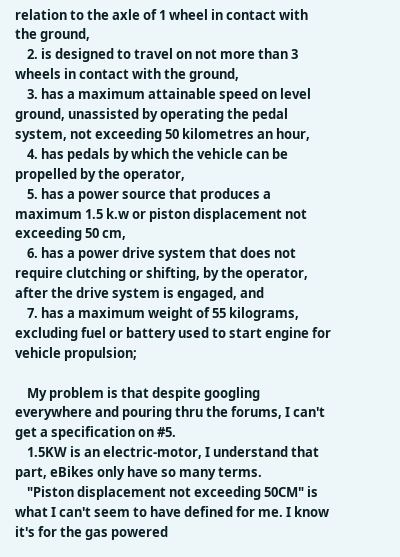relation to the axle of 1 wheel in contact with the ground,
    2. is designed to travel on not more than 3 wheels in contact with the ground,
    3. has a maximum attainable speed on level ground, unassisted by operating the pedal system, not exceeding 50 kilometres an hour,
    4. has pedals by which the vehicle can be propelled by the operator,
    5. has a power source that produces a maximum 1.5 k.w or piston displacement not exceeding 50 cm,
    6. has a power drive system that does not require clutching or shifting, by the operator, after the drive system is engaged, and
    7. has a maximum weight of 55 kilograms, excluding fuel or battery used to start engine for vehicle propulsion;

    My problem is that despite googling everywhere and pouring thru the forums, I can't get a specification on #5.
    1.5KW is an electric-motor, I understand that part, eBikes only have so many terms.
    "Piston displacement not exceeding 50CM" is what I can't seem to have defined for me. I know it's for the gas powered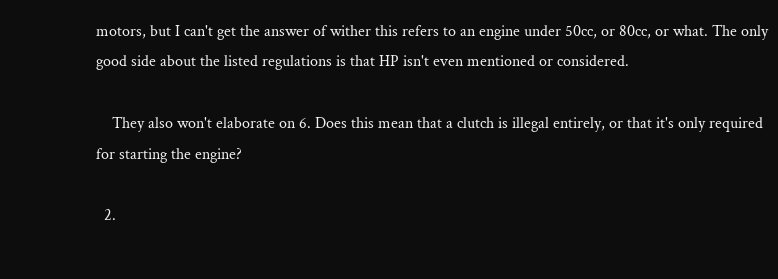motors, but I can't get the answer of wither this refers to an engine under 50cc, or 80cc, or what. The only good side about the listed regulations is that HP isn't even mentioned or considered.

    They also won't elaborate on 6. Does this mean that a clutch is illegal entirely, or that it's only required for starting the engine?

  2.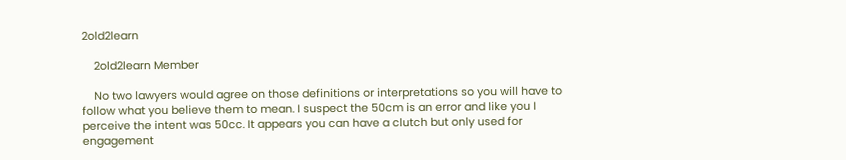2old2learn

    2old2learn Member

    No two lawyers would agree on those definitions or interpretations so you will have to follow what you believe them to mean. I suspect the 50cm is an error and like you I perceive the intent was 50cc. It appears you can have a clutch but only used for engagement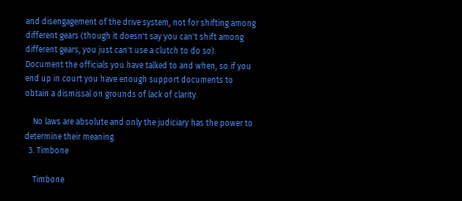and disengagement of the drive system, not for shifting among different gears (though it doesn't say you can't shift among different gears, you just can't use a clutch to do so). Document the officials you have talked to and when, so if you end up in court you have enough support documents to obtain a dismissal on grounds of lack of clarity.

    No laws are absolute and only the judiciary has the power to determine their meaning.
  3. Timbone

    Timbone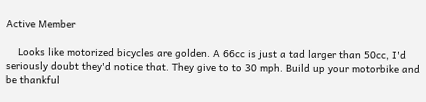Active Member

    Looks like motorized bicycles are golden. A 66cc is just a tad larger than 50cc, I'd seriously doubt they'd notice that. They give to to 30 mph. Build up your motorbike and be thankful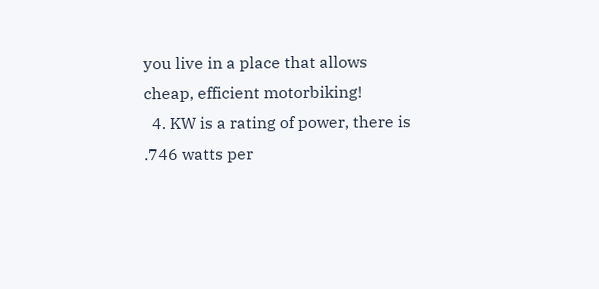you live in a place that allows cheap, efficient motorbiking!
  4. KW is a rating of power, there is .746 watts per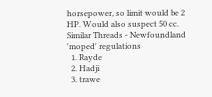horsepower, so limit would be 2 HP. Would also suspect 50 cc.
Similar Threads - Newfoundland 'moped' regulations
  1. Rayde
  2. Hadji
  3. trawe